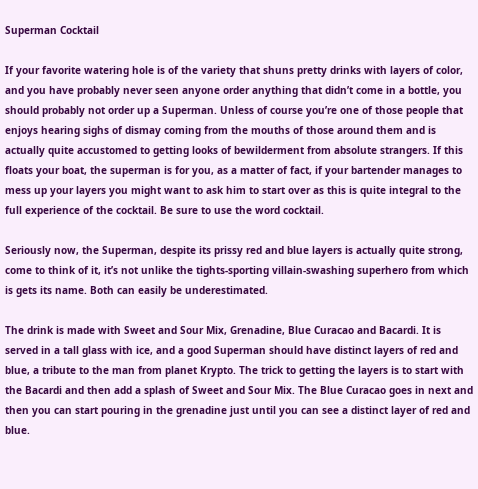Superman Cocktail

If your favorite watering hole is of the variety that shuns pretty drinks with layers of color, and you have probably never seen anyone order anything that didn’t come in a bottle, you should probably not order up a Superman. Unless of course you’re one of those people that enjoys hearing sighs of dismay coming from the mouths of those around them and is actually quite accustomed to getting looks of bewilderment from absolute strangers. If this floats your boat, the superman is for you, as a matter of fact, if your bartender manages to mess up your layers you might want to ask him to start over as this is quite integral to the full experience of the cocktail. Be sure to use the word cocktail.

Seriously now, the Superman, despite its prissy red and blue layers is actually quite strong, come to think of it, it’s not unlike the tights-sporting villain-swashing superhero from which is gets its name. Both can easily be underestimated.

The drink is made with Sweet and Sour Mix, Grenadine, Blue Curacao and Bacardi. It is served in a tall glass with ice, and a good Superman should have distinct layers of red and blue, a tribute to the man from planet Krypto. The trick to getting the layers is to start with the Bacardi and then add a splash of Sweet and Sour Mix. The Blue Curacao goes in next and then you can start pouring in the grenadine just until you can see a distinct layer of red and blue.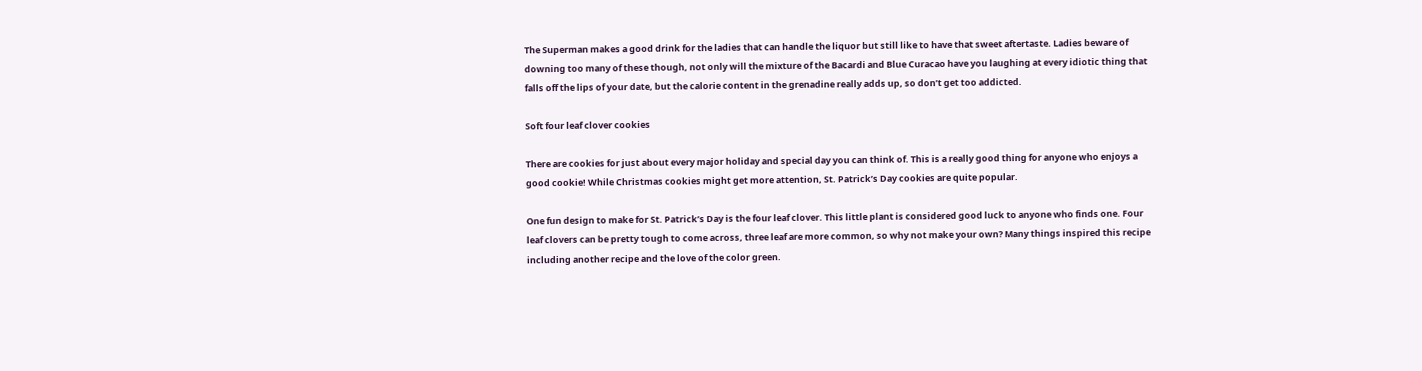The Superman makes a good drink for the ladies that can handle the liquor but still like to have that sweet aftertaste. Ladies beware of downing too many of these though, not only will the mixture of the Bacardi and Blue Curacao have you laughing at every idiotic thing that falls off the lips of your date, but the calorie content in the grenadine really adds up, so don’t get too addicted.

Soft four leaf clover cookies

There are cookies for just about every major holiday and special day you can think of. This is a really good thing for anyone who enjoys a good cookie! While Christmas cookies might get more attention, St. Patrick’s Day cookies are quite popular.

One fun design to make for St. Patrick’s Day is the four leaf clover. This little plant is considered good luck to anyone who finds one. Four leaf clovers can be pretty tough to come across, three leaf are more common, so why not make your own? Many things inspired this recipe including another recipe and the love of the color green.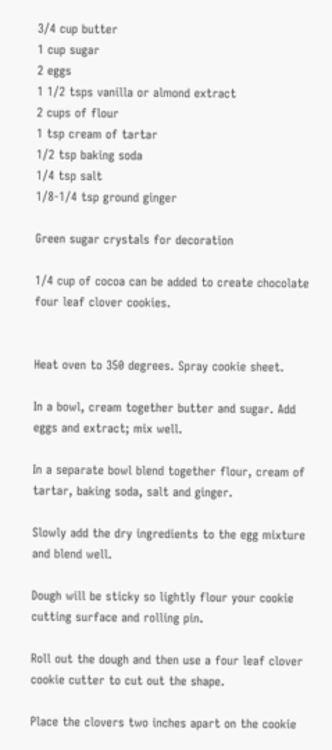3/4 cup butter
1 cup sugar
2 eggs
1 1/2 tsps vanilla or almond extract
2 cups of flour
1 tsp cream of tartar
1/2 tsp baking soda
1/4 tsp salt
1/8-1/4 tsp ground ginger

Green sugar crystals for decoration

1/4 cup of cocoa can be added to create chocolate four leaf clover cookies.


Heat oven to 350 degrees. Spray cookie sheet.

In a bowl, cream together butter and sugar. Add eggs and extract; mix well.

In a separate bowl blend together flour, cream of tartar, baking soda, salt and ginger.

Slowly add the dry ingredients to the egg mixture and blend well.

Dough will be sticky so lightly flour your cookie cutting surface and rolling pin.

Roll out the dough and then use a four leaf clover cookie cutter to cut out the shape.

Place the clovers two inches apart on the cookie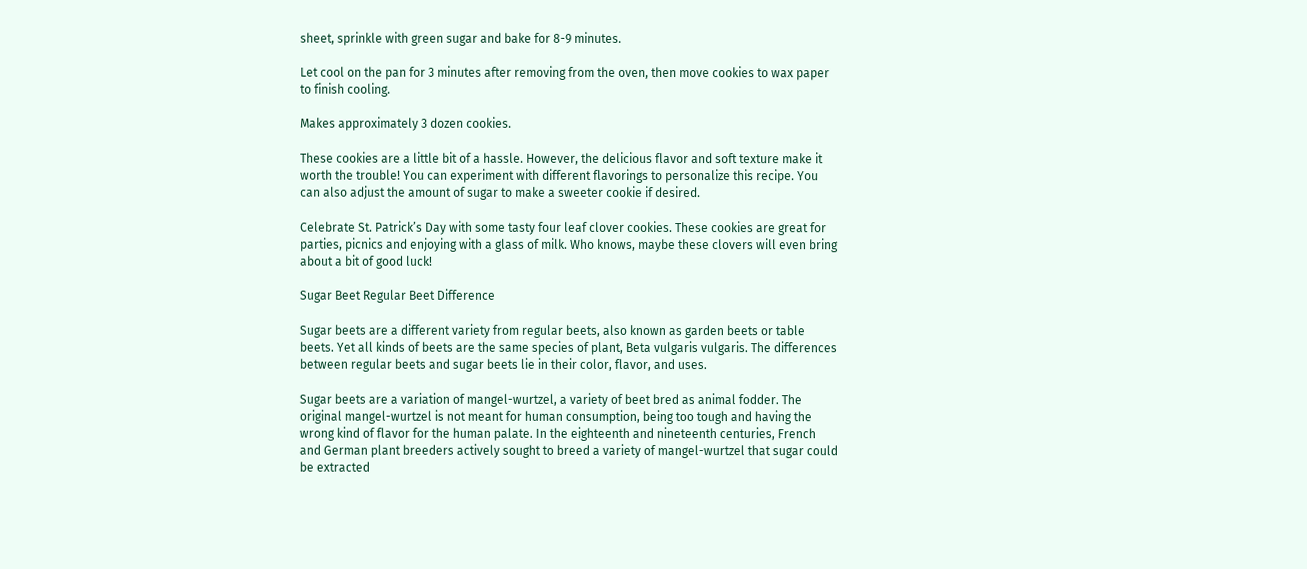sheet, sprinkle with green sugar and bake for 8-9 minutes.

Let cool on the pan for 3 minutes after removing from the oven, then move cookies to wax paper to finish cooling.

Makes approximately 3 dozen cookies.

These cookies are a little bit of a hassle. However, the delicious flavor and soft texture make it worth the trouble! You can experiment with different flavorings to personalize this recipe. You can also adjust the amount of sugar to make a sweeter cookie if desired.

Celebrate St. Patrick’s Day with some tasty four leaf clover cookies. These cookies are great for parties, picnics and enjoying with a glass of milk. Who knows, maybe these clovers will even bring about a bit of good luck!

Sugar Beet Regular Beet Difference

Sugar beets are a different variety from regular beets, also known as garden beets or table beets. Yet all kinds of beets are the same species of plant, Beta vulgaris vulgaris. The differences between regular beets and sugar beets lie in their color, flavor, and uses.

Sugar beets are a variation of mangel-wurtzel, a variety of beet bred as animal fodder. The original mangel-wurtzel is not meant for human consumption, being too tough and having the wrong kind of flavor for the human palate. In the eighteenth and nineteenth centuries, French and German plant breeders actively sought to breed a variety of mangel-wurtzel that sugar could be extracted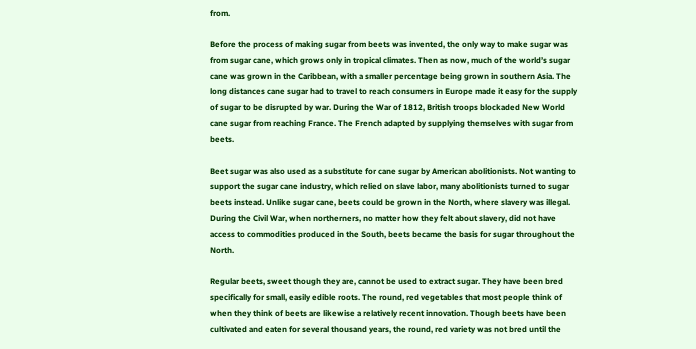from.

Before the process of making sugar from beets was invented, the only way to make sugar was from sugar cane, which grows only in tropical climates. Then as now, much of the world’s sugar cane was grown in the Caribbean, with a smaller percentage being grown in southern Asia. The long distances cane sugar had to travel to reach consumers in Europe made it easy for the supply of sugar to be disrupted by war. During the War of 1812, British troops blockaded New World cane sugar from reaching France. The French adapted by supplying themselves with sugar from beets.

Beet sugar was also used as a substitute for cane sugar by American abolitionists. Not wanting to support the sugar cane industry, which relied on slave labor, many abolitionists turned to sugar beets instead. Unlike sugar cane, beets could be grown in the North, where slavery was illegal. During the Civil War, when northerners, no matter how they felt about slavery, did not have access to commodities produced in the South, beets became the basis for sugar throughout the North.

Regular beets, sweet though they are, cannot be used to extract sugar. They have been bred specifically for small, easily edible roots. The round, red vegetables that most people think of when they think of beets are likewise a relatively recent innovation. Though beets have been cultivated and eaten for several thousand years, the round, red variety was not bred until the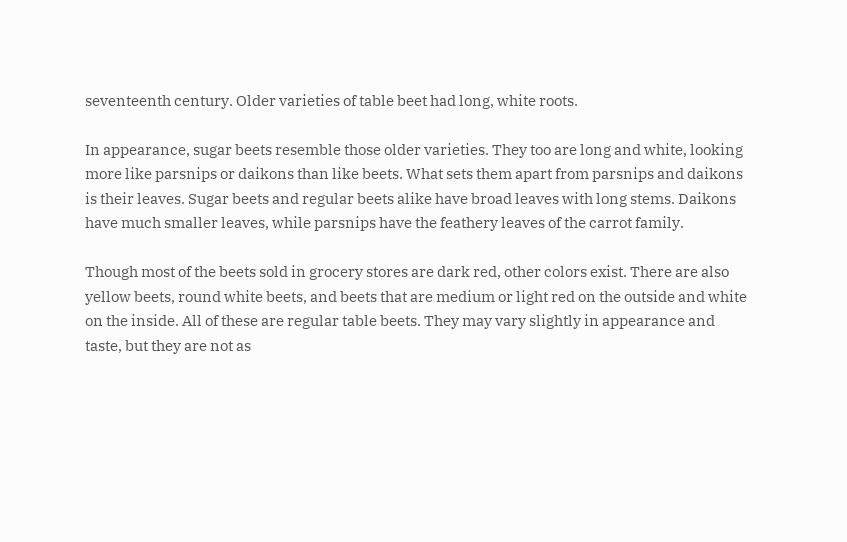seventeenth century. Older varieties of table beet had long, white roots.

In appearance, sugar beets resemble those older varieties. They too are long and white, looking more like parsnips or daikons than like beets. What sets them apart from parsnips and daikons is their leaves. Sugar beets and regular beets alike have broad leaves with long stems. Daikons have much smaller leaves, while parsnips have the feathery leaves of the carrot family.

Though most of the beets sold in grocery stores are dark red, other colors exist. There are also yellow beets, round white beets, and beets that are medium or light red on the outside and white on the inside. All of these are regular table beets. They may vary slightly in appearance and taste, but they are not as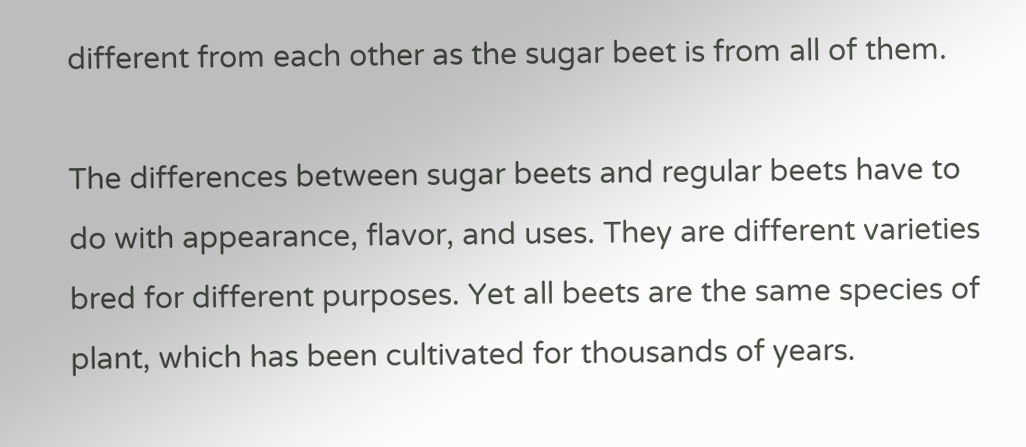different from each other as the sugar beet is from all of them.

The differences between sugar beets and regular beets have to do with appearance, flavor, and uses. They are different varieties bred for different purposes. Yet all beets are the same species of plant, which has been cultivated for thousands of years.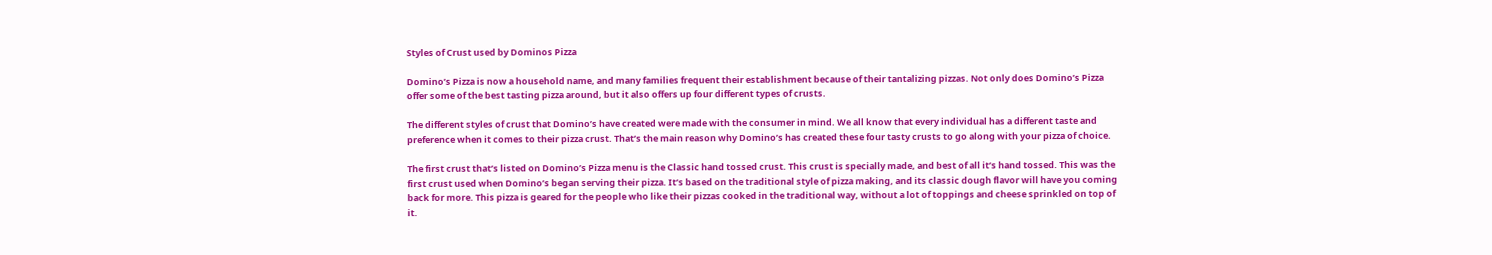Styles of Crust used by Dominos Pizza

Domino’s Pizza is now a household name, and many families frequent their establishment because of their tantalizing pizzas. Not only does Domino’s Pizza offer some of the best tasting pizza around, but it also offers up four different types of crusts.

The different styles of crust that Domino’s have created were made with the consumer in mind. We all know that every individual has a different taste and preference when it comes to their pizza crust. That’s the main reason why Domino’s has created these four tasty crusts to go along with your pizza of choice.

The first crust that’s listed on Domino’s Pizza menu is the Classic hand tossed crust. This crust is specially made, and best of all it’s hand tossed. This was the first crust used when Domino’s began serving their pizza. It’s based on the traditional style of pizza making, and its classic dough flavor will have you coming back for more. This pizza is geared for the people who like their pizzas cooked in the traditional way, without a lot of toppings and cheese sprinkled on top of it.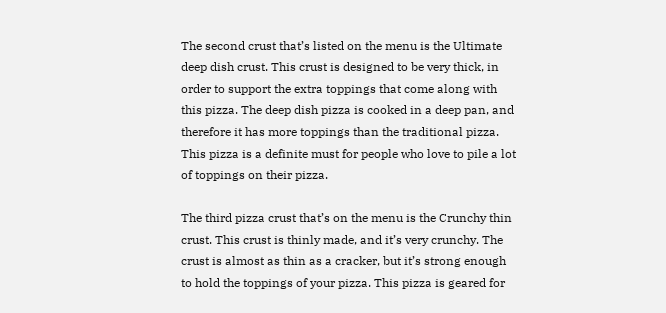The second crust that’s listed on the menu is the Ultimate deep dish crust. This crust is designed to be very thick, in order to support the extra toppings that come along with this pizza. The deep dish pizza is cooked in a deep pan, and therefore it has more toppings than the traditional pizza. This pizza is a definite must for people who love to pile a lot of toppings on their pizza.

The third pizza crust that’s on the menu is the Crunchy thin crust. This crust is thinly made, and it’s very crunchy. The crust is almost as thin as a cracker, but it’s strong enough to hold the toppings of your pizza. This pizza is geared for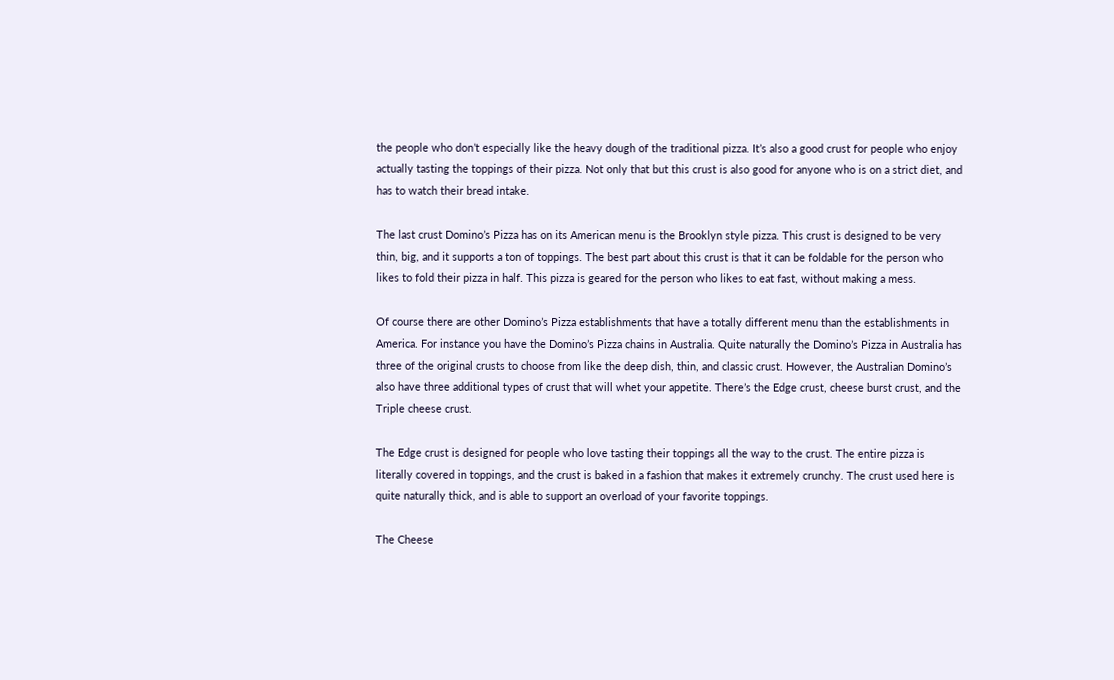the people who don’t especially like the heavy dough of the traditional pizza. It’s also a good crust for people who enjoy actually tasting the toppings of their pizza. Not only that but this crust is also good for anyone who is on a strict diet, and has to watch their bread intake.

The last crust Domino’s Pizza has on its American menu is the Brooklyn style pizza. This crust is designed to be very thin, big, and it supports a ton of toppings. The best part about this crust is that it can be foldable for the person who likes to fold their pizza in half. This pizza is geared for the person who likes to eat fast, without making a mess.

Of course there are other Domino’s Pizza establishments that have a totally different menu than the establishments in America. For instance you have the Domino’s Pizza chains in Australia. Quite naturally the Domino’s Pizza in Australia has three of the original crusts to choose from like the deep dish, thin, and classic crust. However, the Australian Domino’s also have three additional types of crust that will whet your appetite. There’s the Edge crust, cheese burst crust, and the Triple cheese crust.

The Edge crust is designed for people who love tasting their toppings all the way to the crust. The entire pizza is literally covered in toppings, and the crust is baked in a fashion that makes it extremely crunchy. The crust used here is quite naturally thick, and is able to support an overload of your favorite toppings.

The Cheese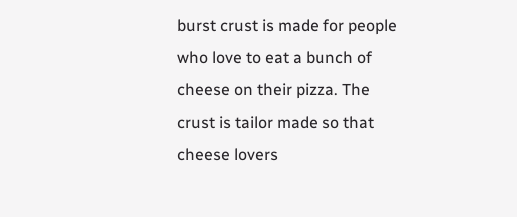burst crust is made for people who love to eat a bunch of cheese on their pizza. The crust is tailor made so that cheese lovers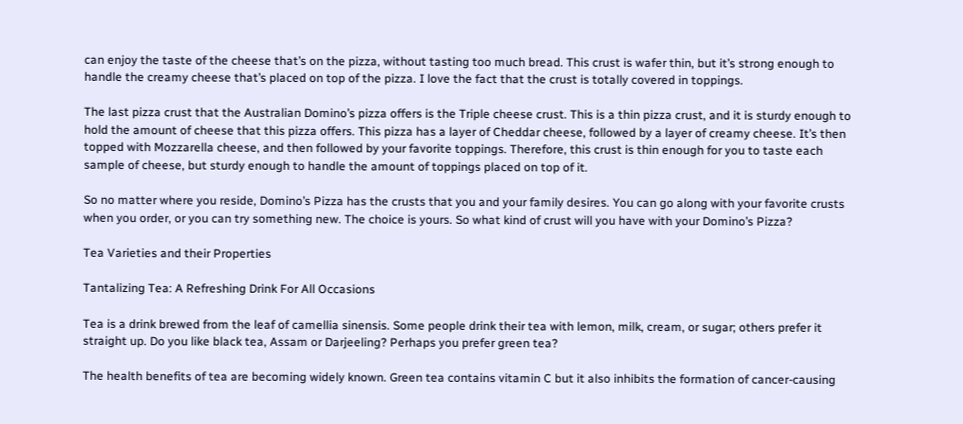can enjoy the taste of the cheese that’s on the pizza, without tasting too much bread. This crust is wafer thin, but it’s strong enough to handle the creamy cheese that’s placed on top of the pizza. I love the fact that the crust is totally covered in toppings.

The last pizza crust that the Australian Domino’s pizza offers is the Triple cheese crust. This is a thin pizza crust, and it is sturdy enough to hold the amount of cheese that this pizza offers. This pizza has a layer of Cheddar cheese, followed by a layer of creamy cheese. It’s then topped with Mozzarella cheese, and then followed by your favorite toppings. Therefore, this crust is thin enough for you to taste each sample of cheese, but sturdy enough to handle the amount of toppings placed on top of it.

So no matter where you reside, Domino’s Pizza has the crusts that you and your family desires. You can go along with your favorite crusts when you order, or you can try something new. The choice is yours. So what kind of crust will you have with your Domino’s Pizza?

Tea Varieties and their Properties

Tantalizing Tea: A Refreshing Drink For All Occasions

Tea is a drink brewed from the leaf of camellia sinensis. Some people drink their tea with lemon, milk, cream, or sugar; others prefer it straight up. Do you like black tea, Assam or Darjeeling? Perhaps you prefer green tea?

The health benefits of tea are becoming widely known. Green tea contains vitamin C but it also inhibits the formation of cancer-causing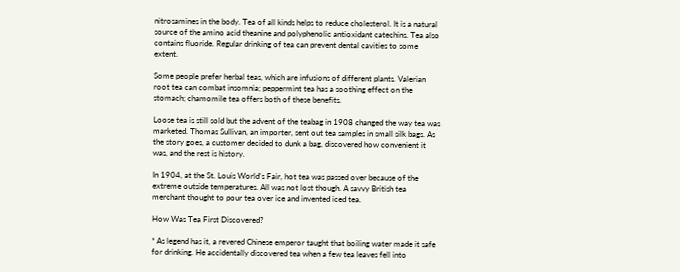nitrosamines in the body. Tea of all kinds helps to reduce cholesterol. It is a natural source of the amino acid theanine and polyphenolic antioxidant catechins. Tea also contains fluoride. Regular drinking of tea can prevent dental cavities to some extent.

Some people prefer herbal teas, which are infusions of different plants. Valerian root tea can combat insomnia; peppermint tea has a soothing effect on the stomach; chamomile tea offers both of these benefits.

Loose tea is still sold but the advent of the teabag in 1908 changed the way tea was marketed. Thomas Sullivan, an importer, sent out tea samples in small silk bags. As the story goes, a customer decided to dunk a bag, discovered how convenient it was, and the rest is history.

In 1904, at the St. Louis World’s Fair, hot tea was passed over because of the extreme outside temperatures. All was not lost though. A savvy British tea merchant thought to pour tea over ice and invented iced tea.

How Was Tea First Discovered?

* As legend has it, a revered Chinese emperor taught that boiling water made it safe for drinking. He accidentally discovered tea when a few tea leaves fell into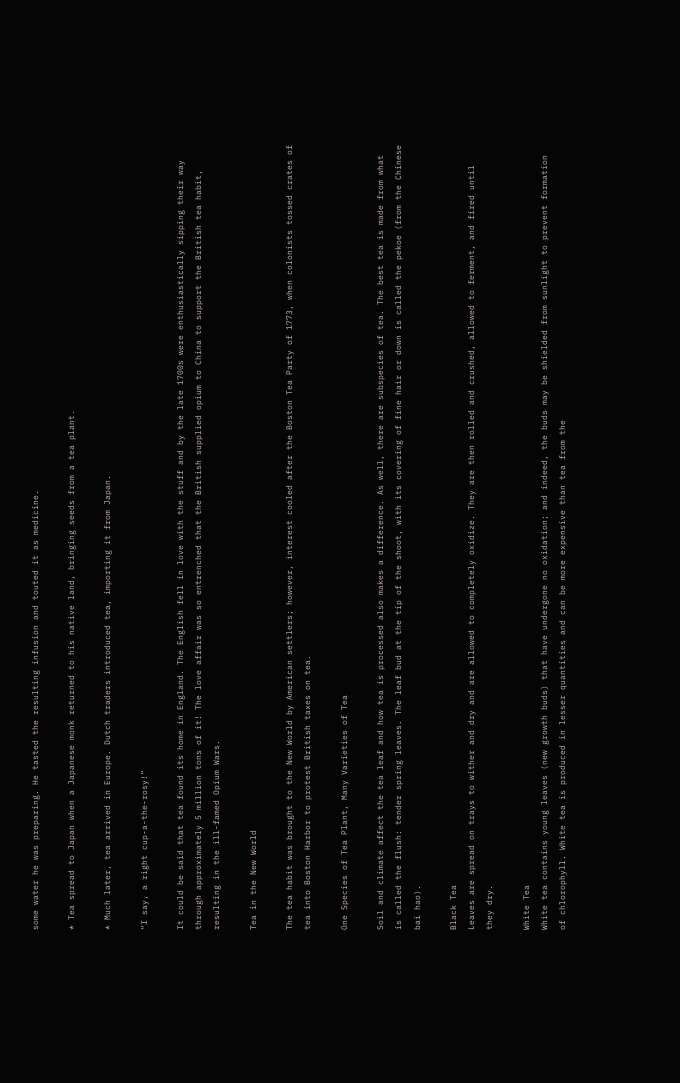some water he was preparing. He tasted the resulting infusion and touted it as medicine.

* Tea spread to Japan when a Japanese monk returned to his native land, bringing seeds from a tea plant.

* Much later, tea arrived in Europe. Dutch traders introduced tea, importing it from Japan.

“I say, a right cup-a-the-rosy!”

It could be said that tea found its home in England. The English fell in love with the stuff and by the late 1700s were enthusiastically sipping their way through approximately 5 million tons of it! The love affair was so entrenched that the British supplied opium to China to support the British tea habit, resulting in the ill-famed Opium Wars.

Tea in the New World

The tea habit was brought to the New World by American settlers; however, interest cooled after the Boston Tea Party of 1773, when colonists tossed crates of tea into Boston Harbor to protest British taxes on tea.

One Species of Tea Plant, Many Varieties of Tea

Soil and climate affect the tea leaf and how tea is processed also makes a difference. As well, there are subspecies of tea. The best tea is made from what is called the flush: tender spring leaves. The leaf bud at the tip of the shoot, with its covering of fine hair or down is called the pekoe (from the Chinese bai hao).

Black Tea
Leaves are spread on trays to wither and dry and are allowed to completely oxidize. They are then rolled and crushed, allowed to ferment, and fired until they dry.

White Tea
White tea contains young leaves (new growth buds) that have undergone no oxidation; and indeed, the buds may be shielded from sunlight to prevent formation of chlorophyll. White tea is produced in lesser quantities and can be more expensive than tea from the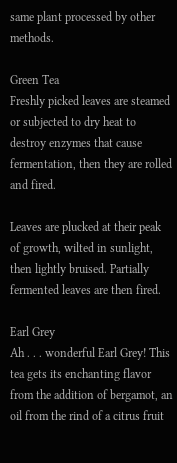same plant processed by other methods.

Green Tea
Freshly picked leaves are steamed or subjected to dry heat to destroy enzymes that cause fermentation, then they are rolled and fired.

Leaves are plucked at their peak of growth, wilted in sunlight, then lightly bruised. Partially fermented leaves are then fired.

Earl Grey
Ah . . . wonderful Earl Grey! This tea gets its enchanting flavor from the addition of bergamot, an oil from the rind of a citrus fruit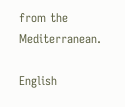from the Mediterranean.

English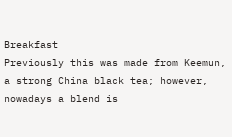Breakfast
Previously this was made from Keemun, a strong China black tea; however, nowadays a blend is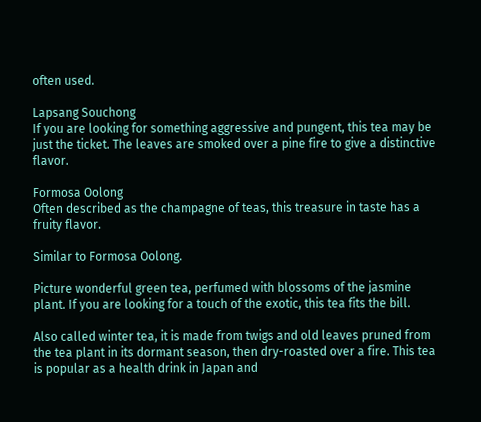often used.

Lapsang Souchong
If you are looking for something aggressive and pungent, this tea may be just the ticket. The leaves are smoked over a pine fire to give a distinctive flavor.

Formosa Oolong
Often described as the champagne of teas, this treasure in taste has a fruity flavor.

Similar to Formosa Oolong.

Picture wonderful green tea, perfumed with blossoms of the jasmine plant. If you are looking for a touch of the exotic, this tea fits the bill.

Also called winter tea, it is made from twigs and old leaves pruned from the tea plant in its dormant season, then dry-roasted over a fire. This tea is popular as a health drink in Japan and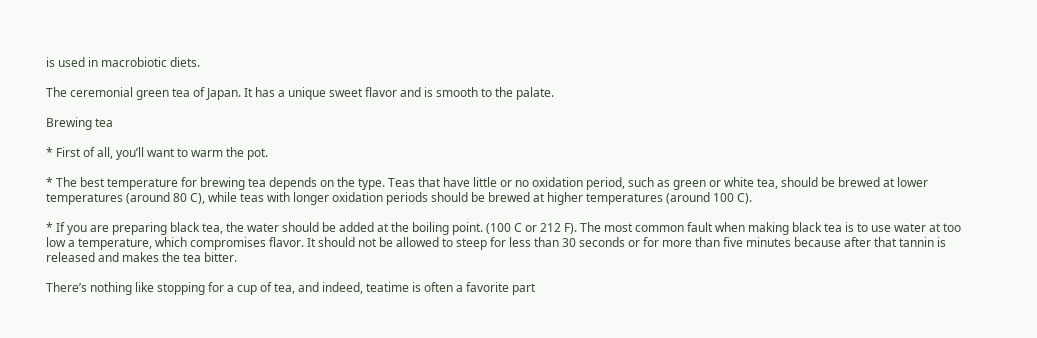is used in macrobiotic diets.

The ceremonial green tea of Japan. It has a unique sweet flavor and is smooth to the palate.

Brewing tea

* First of all, you’ll want to warm the pot.

* The best temperature for brewing tea depends on the type. Teas that have little or no oxidation period, such as green or white tea, should be brewed at lower temperatures (around 80 C), while teas with longer oxidation periods should be brewed at higher temperatures (around 100 C).

* If you are preparing black tea, the water should be added at the boiling point. (100 C or 212 F). The most common fault when making black tea is to use water at too low a temperature, which compromises flavor. It should not be allowed to steep for less than 30 seconds or for more than five minutes because after that tannin is released and makes the tea bitter.

There’s nothing like stopping for a cup of tea, and indeed, teatime is often a favorite part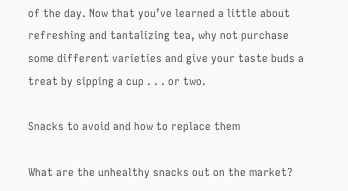of the day. Now that you’ve learned a little about refreshing and tantalizing tea, why not purchase some different varieties and give your taste buds a treat by sipping a cup . . . or two.

Snacks to avoid and how to replace them

What are the unhealthy snacks out on the market?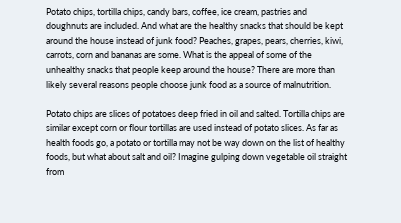Potato chips, tortilla chips, candy bars, coffee, ice cream, pastries and doughnuts are included. And what are the healthy snacks that should be kept around the house instead of junk food? Peaches, grapes, pears, cherries, kiwi, carrots, corn and bananas are some. What is the appeal of some of the unhealthy snacks that people keep around the house? There are more than likely several reasons people choose junk food as a source of malnutrition.

Potato chips are slices of potatoes deep fried in oil and salted. Tortilla chips are similar except corn or flour tortillas are used instead of potato slices. As far as health foods go, a potato or tortilla may not be way down on the list of healthy foods, but what about salt and oil? Imagine gulping down vegetable oil straight from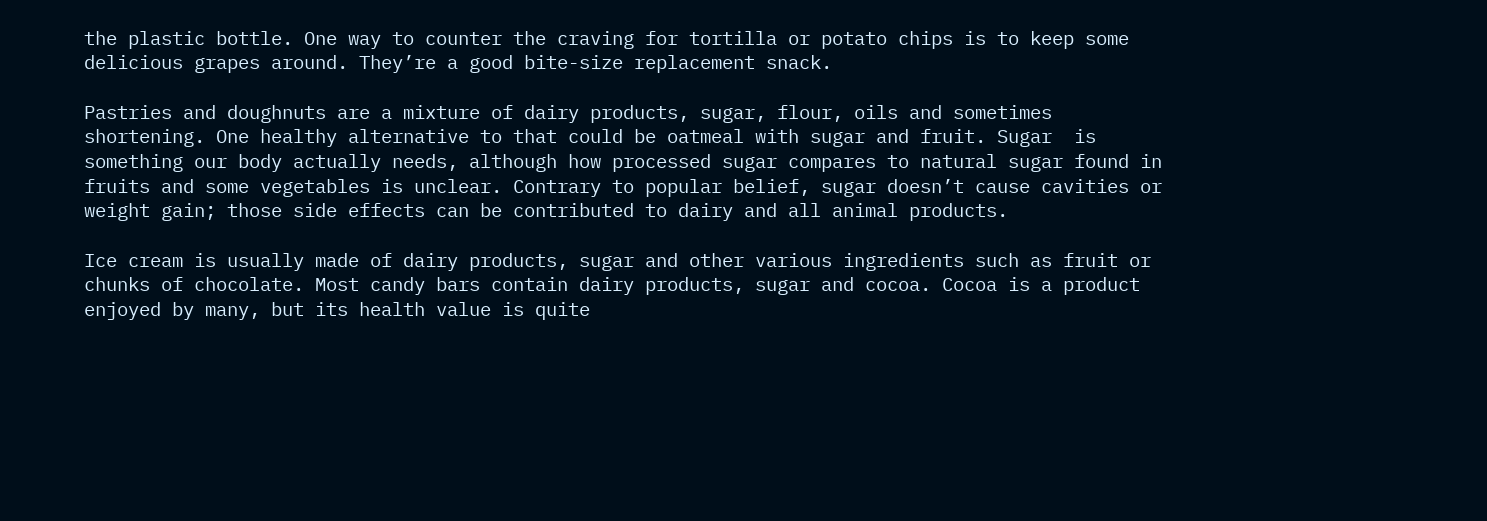the plastic bottle. One way to counter the craving for tortilla or potato chips is to keep some delicious grapes around. They’re a good bite-size replacement snack.

Pastries and doughnuts are a mixture of dairy products, sugar, flour, oils and sometimes shortening. One healthy alternative to that could be oatmeal with sugar and fruit. Sugar  is something our body actually needs, although how processed sugar compares to natural sugar found in fruits and some vegetables is unclear. Contrary to popular belief, sugar doesn’t cause cavities or weight gain; those side effects can be contributed to dairy and all animal products.

Ice cream is usually made of dairy products, sugar and other various ingredients such as fruit or chunks of chocolate. Most candy bars contain dairy products, sugar and cocoa. Cocoa is a product enjoyed by many, but its health value is quite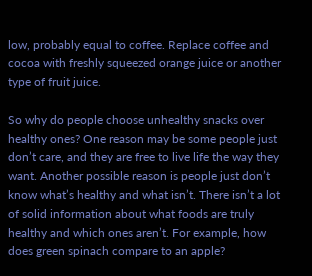low, probably equal to coffee. Replace coffee and cocoa with freshly squeezed orange juice or another type of fruit juice.

So why do people choose unhealthy snacks over healthy ones? One reason may be some people just don’t care, and they are free to live life the way they want. Another possible reason is people just don’t know what’s healthy and what isn’t. There isn’t a lot of solid information about what foods are truly healthy and which ones aren’t. For example, how does green spinach compare to an apple?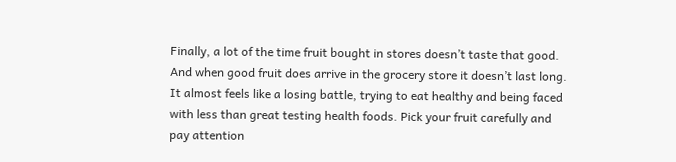Finally, a lot of the time fruit bought in stores doesn’t taste that good. And when good fruit does arrive in the grocery store it doesn’t last long. It almost feels like a losing battle, trying to eat healthy and being faced with less than great testing health foods. Pick your fruit carefully and pay attention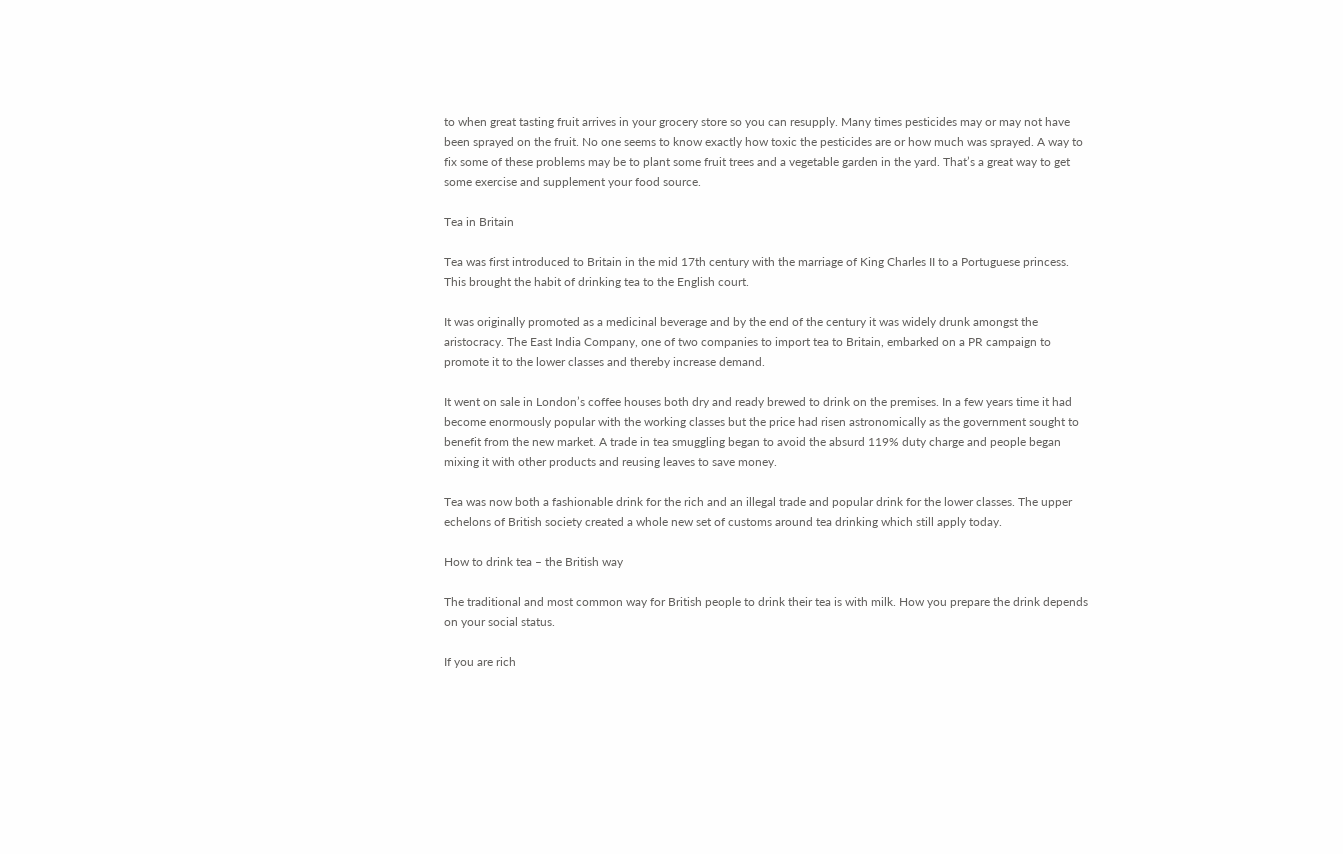to when great tasting fruit arrives in your grocery store so you can resupply. Many times pesticides may or may not have been sprayed on the fruit. No one seems to know exactly how toxic the pesticides are or how much was sprayed. A way to fix some of these problems may be to plant some fruit trees and a vegetable garden in the yard. That’s a great way to get some exercise and supplement your food source.

Tea in Britain

Tea was first introduced to Britain in the mid 17th century with the marriage of King Charles II to a Portuguese princess. This brought the habit of drinking tea to the English court.

It was originally promoted as a medicinal beverage and by the end of the century it was widely drunk amongst the aristocracy. The East India Company, one of two companies to import tea to Britain, embarked on a PR campaign to promote it to the lower classes and thereby increase demand.

It went on sale in London’s coffee houses both dry and ready brewed to drink on the premises. In a few years time it had become enormously popular with the working classes but the price had risen astronomically as the government sought to benefit from the new market. A trade in tea smuggling began to avoid the absurd 119% duty charge and people began mixing it with other products and reusing leaves to save money.

Tea was now both a fashionable drink for the rich and an illegal trade and popular drink for the lower classes. The upper echelons of British society created a whole new set of customs around tea drinking which still apply today.

How to drink tea – the British way

The traditional and most common way for British people to drink their tea is with milk. How you prepare the drink depends on your social status.

If you are rich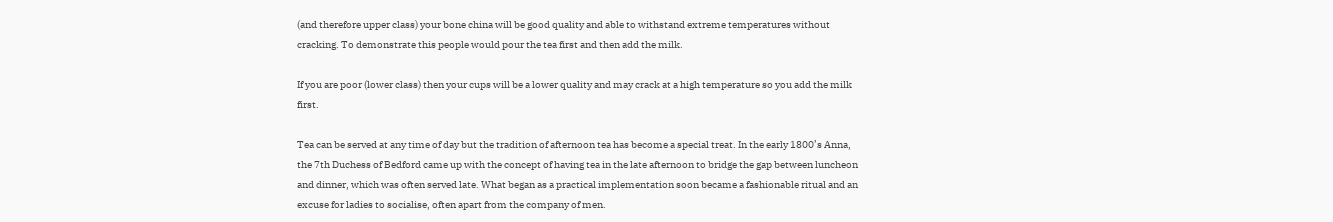(and therefore upper class) your bone china will be good quality and able to withstand extreme temperatures without cracking. To demonstrate this people would pour the tea first and then add the milk.

If you are poor (lower class) then your cups will be a lower quality and may crack at a high temperature so you add the milk first.

Tea can be served at any time of day but the tradition of afternoon tea has become a special treat. In the early 1800’s Anna, the 7th Duchess of Bedford came up with the concept of having tea in the late afternoon to bridge the gap between luncheon and dinner, which was often served late. What began as a practical implementation soon became a fashionable ritual and an excuse for ladies to socialise, often apart from the company of men.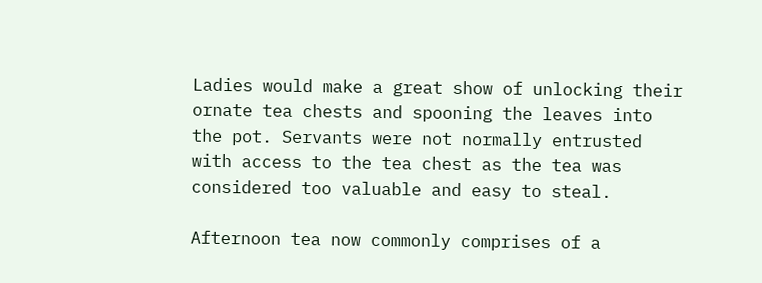Ladies would make a great show of unlocking their ornate tea chests and spooning the leaves into the pot. Servants were not normally entrusted with access to the tea chest as the tea was considered too valuable and easy to steal.

Afternoon tea now commonly comprises of a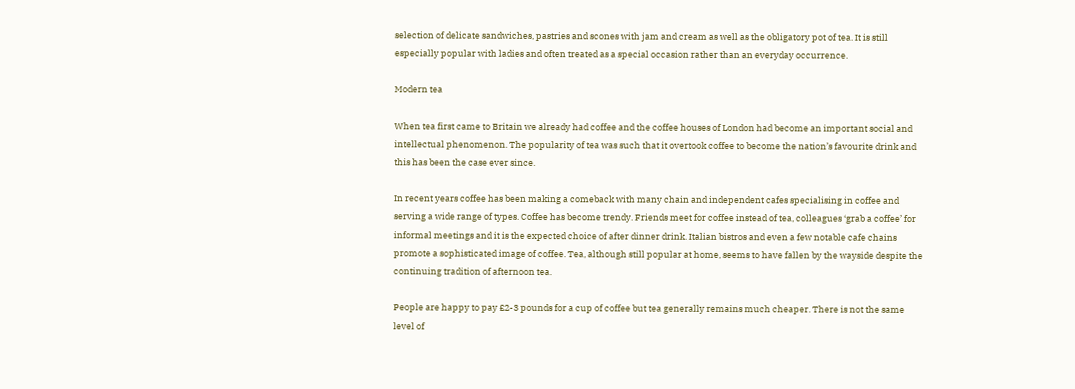selection of delicate sandwiches, pastries and scones with jam and cream as well as the obligatory pot of tea. It is still especially popular with ladies and often treated as a special occasion rather than an everyday occurrence.

Modern tea

When tea first came to Britain we already had coffee and the coffee houses of London had become an important social and intellectual phenomenon. The popularity of tea was such that it overtook coffee to become the nation’s favourite drink and this has been the case ever since.

In recent years coffee has been making a comeback with many chain and independent cafes specialising in coffee and serving a wide range of types. Coffee has become trendy. Friends meet for coffee instead of tea, colleagues ‘grab a coffee’ for informal meetings and it is the expected choice of after dinner drink. Italian bistros and even a few notable cafe chains promote a sophisticated image of coffee. Tea, although still popular at home, seems to have fallen by the wayside despite the continuing tradition of afternoon tea.

People are happy to pay £2-3 pounds for a cup of coffee but tea generally remains much cheaper. There is not the same level of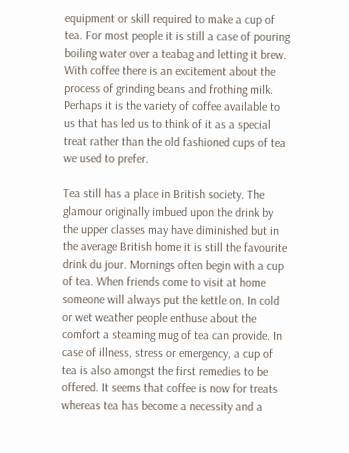equipment or skill required to make a cup of tea. For most people it is still a case of pouring boiling water over a teabag and letting it brew. With coffee there is an excitement about the process of grinding beans and frothing milk. Perhaps it is the variety of coffee available to us that has led us to think of it as a special treat rather than the old fashioned cups of tea we used to prefer.

Tea still has a place in British society. The glamour originally imbued upon the drink by the upper classes may have diminished but in the average British home it is still the favourite drink du jour. Mornings often begin with a cup of tea. When friends come to visit at home someone will always put the kettle on. In cold or wet weather people enthuse about the comfort a steaming mug of tea can provide. In case of illness, stress or emergency, a cup of tea is also amongst the first remedies to be offered. It seems that coffee is now for treats whereas tea has become a necessity and a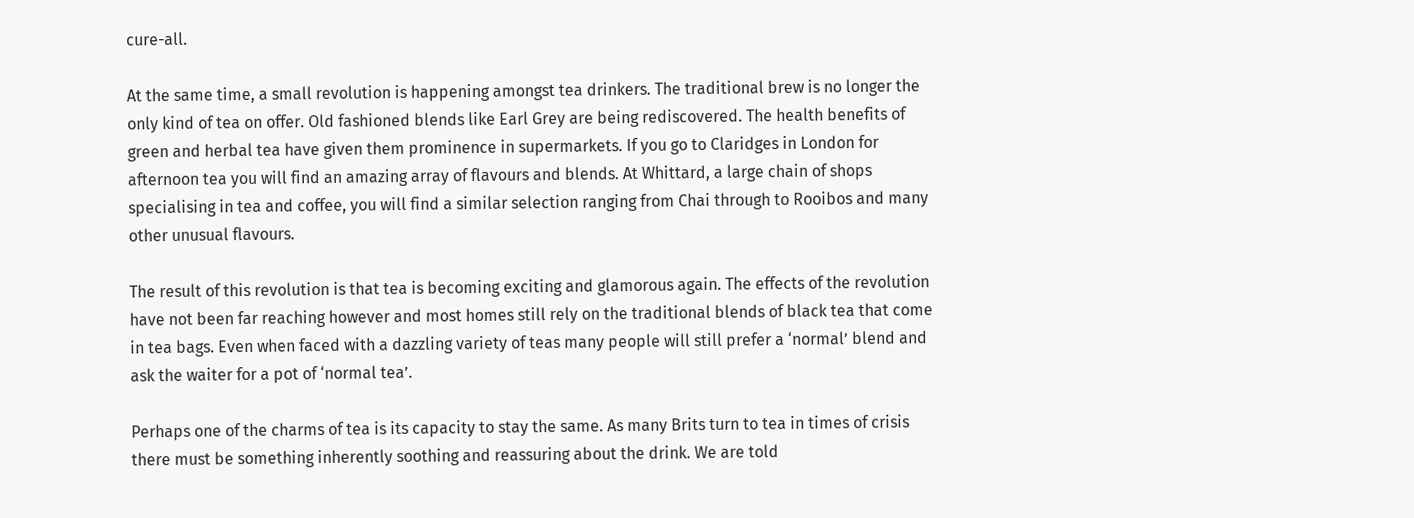cure-all.

At the same time, a small revolution is happening amongst tea drinkers. The traditional brew is no longer the only kind of tea on offer. Old fashioned blends like Earl Grey are being rediscovered. The health benefits of green and herbal tea have given them prominence in supermarkets. If you go to Claridges in London for afternoon tea you will find an amazing array of flavours and blends. At Whittard, a large chain of shops specialising in tea and coffee, you will find a similar selection ranging from Chai through to Rooibos and many other unusual flavours.

The result of this revolution is that tea is becoming exciting and glamorous again. The effects of the revolution have not been far reaching however and most homes still rely on the traditional blends of black tea that come in tea bags. Even when faced with a dazzling variety of teas many people will still prefer a ‘normal’ blend and ask the waiter for a pot of ‘normal tea’.

Perhaps one of the charms of tea is its capacity to stay the same. As many Brits turn to tea in times of crisis there must be something inherently soothing and reassuring about the drink. We are told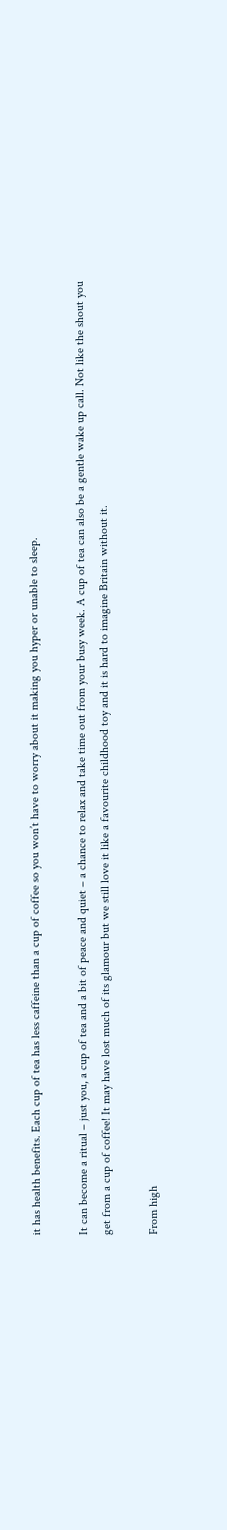it has health benefits. Each cup of tea has less caffeine than a cup of coffee so you won’t have to worry about it making you hyper or unable to sleep.

It can become a ritual – just you, a cup of tea and a bit of peace and quiet – a chance to relax and take time out from your busy week. A cup of tea can also be a gentle wake up call. Not like the shout you get from a cup of coffee! It may have lost much of its glamour but we still love it like a favourite childhood toy and it is hard to imagine Britain without it.

From high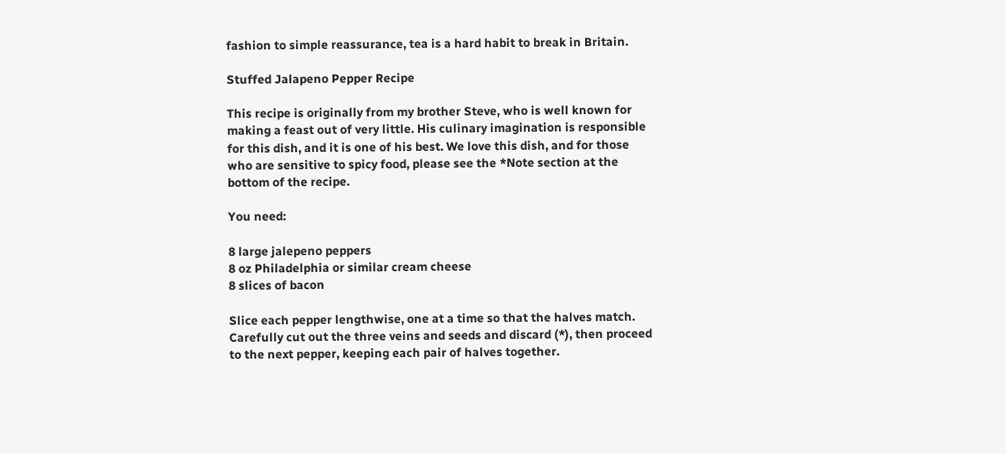fashion to simple reassurance, tea is a hard habit to break in Britain.

Stuffed Jalapeno Pepper Recipe

This recipe is originally from my brother Steve, who is well known for making a feast out of very little. His culinary imagination is responsible for this dish, and it is one of his best. We love this dish, and for those who are sensitive to spicy food, please see the *Note section at the bottom of the recipe.

You need:

8 large jalepeno peppers
8 oz Philadelphia or similar cream cheese
8 slices of bacon

Slice each pepper lengthwise, one at a time so that the halves match. Carefully cut out the three veins and seeds and discard (*), then proceed to the next pepper, keeping each pair of halves together.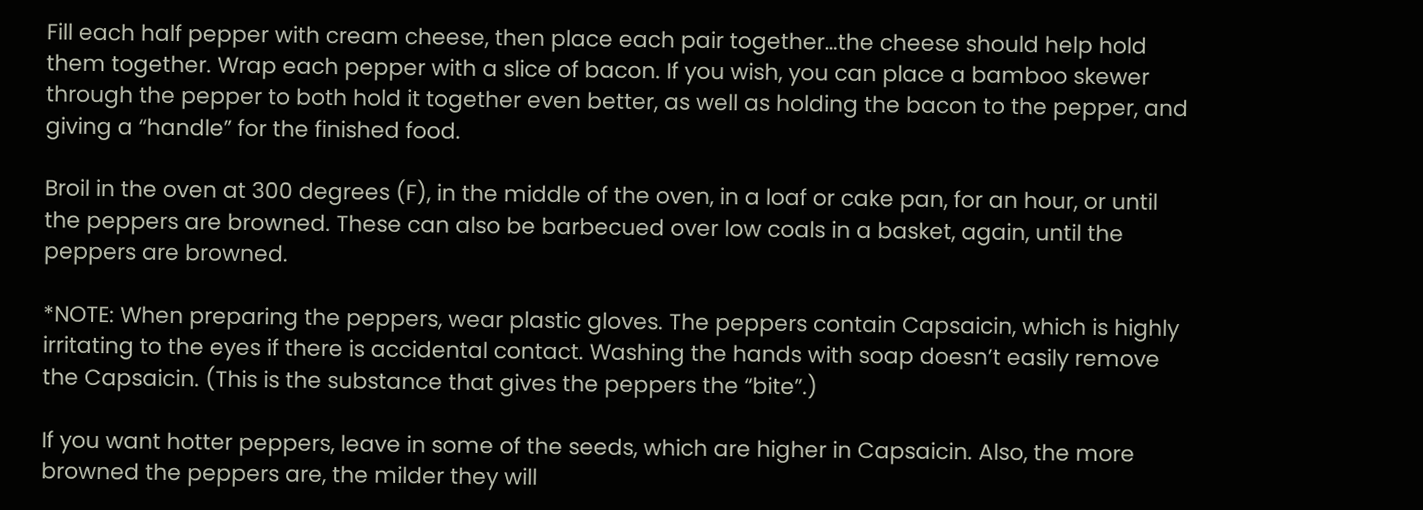Fill each half pepper with cream cheese, then place each pair together…the cheese should help hold them together. Wrap each pepper with a slice of bacon. If you wish, you can place a bamboo skewer through the pepper to both hold it together even better, as well as holding the bacon to the pepper, and giving a “handle” for the finished food.

Broil in the oven at 300 degrees (F), in the middle of the oven, in a loaf or cake pan, for an hour, or until the peppers are browned. These can also be barbecued over low coals in a basket, again, until the peppers are browned.

*NOTE: When preparing the peppers, wear plastic gloves. The peppers contain Capsaicin, which is highly irritating to the eyes if there is accidental contact. Washing the hands with soap doesn’t easily remove the Capsaicin. (This is the substance that gives the peppers the “bite”.)

If you want hotter peppers, leave in some of the seeds, which are higher in Capsaicin. Also, the more browned the peppers are, the milder they will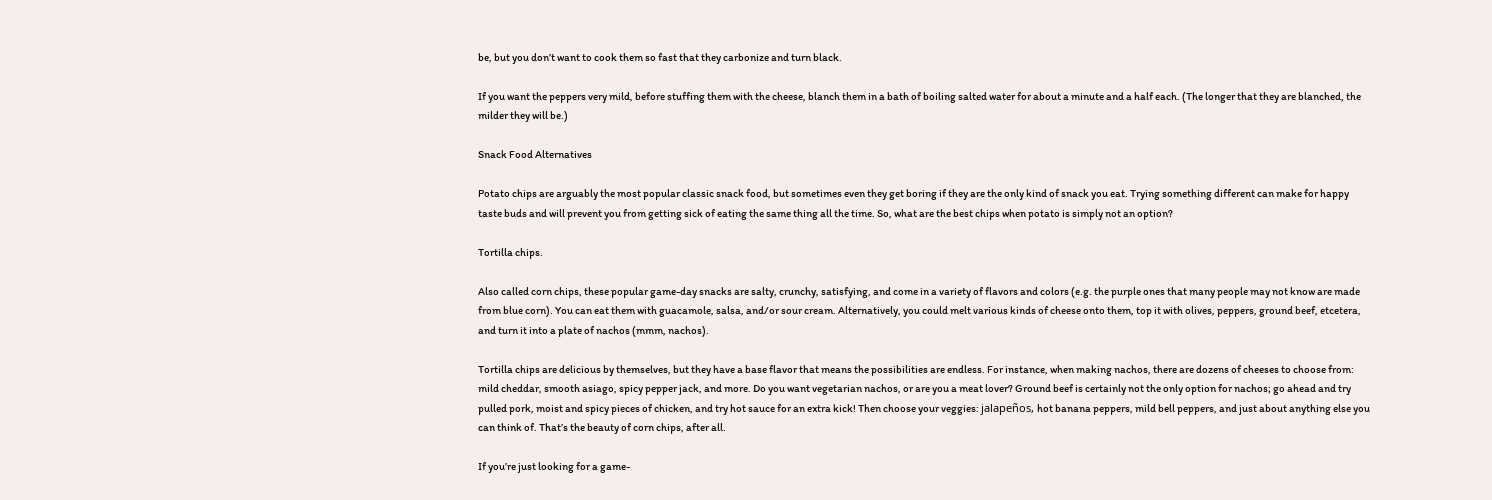be, but you don’t want to cook them so fast that they carbonize and turn black.

If you want the peppers very mild, before stuffing them with the cheese, blanch them in a bath of boiling salted water for about a minute and a half each. (The longer that they are blanched, the milder they will be.)

Snack Food Alternatives

Potato chips are arguably the most popular classic snack food, but sometimes even they get boring if they are the only kind of snack you eat. Trying something different can make for happy taste buds and will prevent you from getting sick of eating the same thing all the time. So, what are the best chips when potato is simply not an option?

Tortilla chips.

Also called corn chips, these popular game-day snacks are salty, crunchy, satisfying, and come in a variety of flavors and colors (e.g. the purple ones that many people may not know are made from blue corn). You can eat them with guacamole, salsa, and/or sour cream. Alternatively, you could melt various kinds of cheese onto them, top it with olives, peppers, ground beef, etcetera, and turn it into a plate of nachos (mmm, nachos).

Tortilla chips are delicious by themselves, but they have a base flavor that means the possibilities are endless. For instance, when making nachos, there are dozens of cheeses to choose from: mild cheddar, smooth asiago, spicy pepper jack, and more. Do you want vegetarian nachos, or are you a meat lover? Ground beef is certainly not the only option for nachos; go ahead and try pulled pork, moist and spicy pieces of chicken, and try hot sauce for an extra kick! Then choose your veggies: jalapeños, hot banana peppers, mild bell peppers, and just about anything else you can think of. That’s the beauty of corn chips, after all.

If you’re just looking for a game-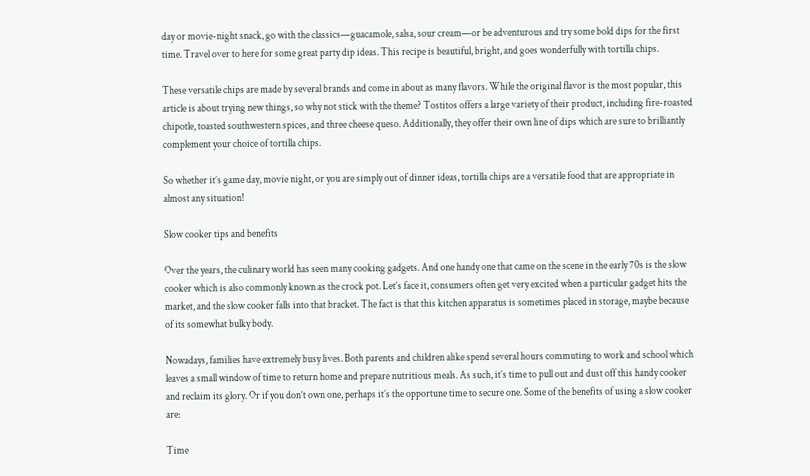day or movie-night snack, go with the classics—guacamole, salsa, sour cream—or be adventurous and try some bold dips for the first time. Travel over to here for some great party dip ideas. This recipe is beautiful, bright, and goes wonderfully with tortilla chips.

These versatile chips are made by several brands and come in about as many flavors. While the original flavor is the most popular, this article is about trying new things, so why not stick with the theme? Tostitos offers a large variety of their product, including fire-roasted chipotle, toasted southwestern spices, and three cheese queso. Additionally, they offer their own line of dips which are sure to brilliantly complement your choice of tortilla chips.

So whether it’s game day, movie night, or you are simply out of dinner ideas, tortilla chips are a versatile food that are appropriate in almost any situation!

Slow cooker tips and benefits

Over the years, the culinary world has seen many cooking gadgets. And one handy one that came on the scene in the early 70s is the slow cooker which is also commonly known as the crock pot. Let’s face it, consumers often get very excited when a particular gadget hits the market, and the slow cooker falls into that bracket. The fact is that this kitchen apparatus is sometimes placed in storage, maybe because of its somewhat bulky body.

Nowadays, families have extremely busy lives. Both parents and children alike spend several hours commuting to work and school which leaves a small window of time to return home and prepare nutritious meals. As such, it’s time to pull out and dust off this handy cooker and reclaim its glory. Or if you don’t own one, perhaps it’s the opportune time to secure one. Some of the benefits of using a slow cooker are:

Time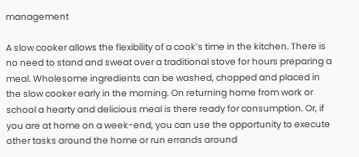management

A slow cooker allows the flexibility of a cook’s time in the kitchen. There is no need to stand and sweat over a traditional stove for hours preparing a meal. Wholesome ingredients can be washed, chopped and placed in the slow cooker early in the morning. On returning home from work or school a hearty and delicious meal is there ready for consumption. Or, if you are at home on a week-end, you can use the opportunity to execute other tasks around the home or run errands around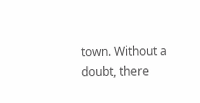town. Without a doubt, there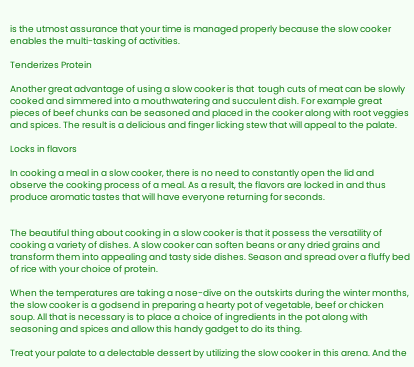is the utmost assurance that your time is managed properly because the slow cooker enables the multi-tasking of activities.

Tenderizes Protein

Another great advantage of using a slow cooker is that  tough cuts of meat can be slowly cooked and simmered into a mouthwatering and succulent dish. For example great pieces of beef chunks can be seasoned and placed in the cooker along with root veggies and spices. The result is a delicious and finger licking stew that will appeal to the palate.

Locks in flavors

In cooking a meal in a slow cooker, there is no need to constantly open the lid and observe the cooking process of a meal. As a result, the flavors are locked in and thus produce aromatic tastes that will have everyone returning for seconds.


The beautiful thing about cooking in a slow cooker is that it possess the versatility of cooking a variety of dishes. A slow cooker can soften beans or any dried grains and transform them into appealing and tasty side dishes. Season and spread over a fluffy bed of rice with your choice of protein.

When the temperatures are taking a nose-dive on the outskirts during the winter months, the slow cooker is a godsend in preparing a hearty pot of vegetable, beef or chicken soup. All that is necessary is to place a choice of ingredients in the pot along with seasoning and spices and allow this handy gadget to do its thing.

Treat your palate to a delectable dessert by utilizing the slow cooker in this arena. And the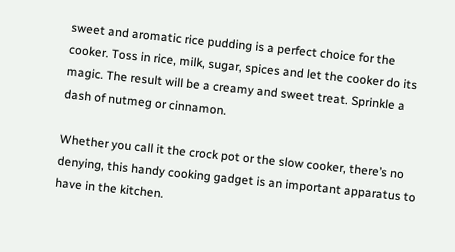sweet and aromatic rice pudding is a perfect choice for the cooker. Toss in rice, milk, sugar, spices and let the cooker do its magic. The result will be a creamy and sweet treat. Sprinkle a dash of nutmeg or cinnamon.

Whether you call it the crock pot or the slow cooker, there’s no denying, this handy cooking gadget is an important apparatus to have in the kitchen.